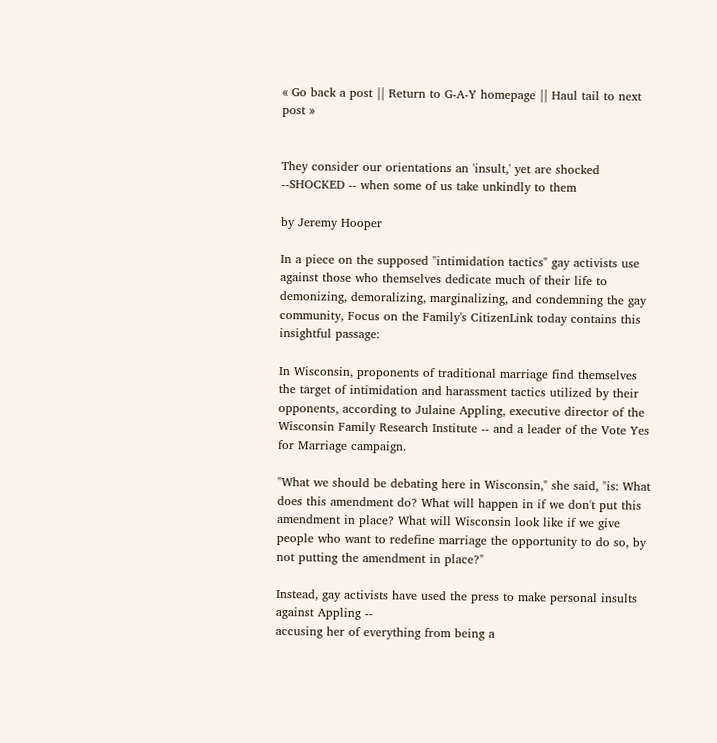« Go back a post || Return to G-A-Y homepage || Haul tail to next post »


They consider our orientations an 'insult,' yet are shocked --SHOCKED -- when some of us take unkindly to them

by Jeremy Hooper

In a piece on the supposed "intimidation tactics" gay activists use against those who themselves dedicate much of their life to demonizing, demoralizing, marginalizing, and condemning the gay community, Focus on the Family's CitizenLink today contains this insightful passage:

In Wisconsin, proponents of traditional marriage find themselves the target of intimidation and harassment tactics utilized by their opponents, according to Julaine Appling, executive director of the Wisconsin Family Research Institute -- and a leader of the Vote Yes for Marriage campaign.

"What we should be debating here in Wisconsin," she said, "is: What does this amendment do? What will happen in if we don't put this amendment in place? What will Wisconsin look like if we give people who want to redefine marriage the opportunity to do so, by not putting the amendment in place?"

Instead, gay activists have used the press to make personal insults against Appling --
accusing her of everything from being a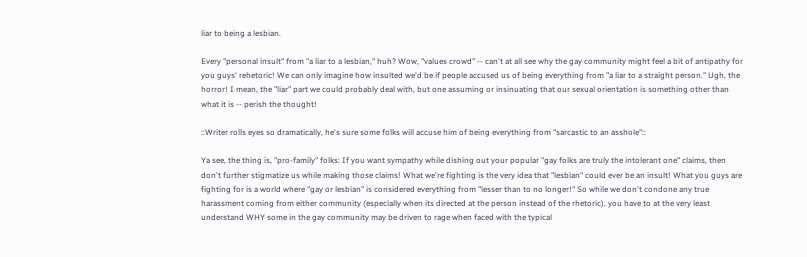liar to being a lesbian.

Every "personal insult" from "a liar to a lesbian," huh? Wow, "values crowd" -- can't at all see why the gay community might feel a bit of antipathy for you guys' rehetoric! We can only imagine how insulted we'd be if people accused us of being everything from "a liar to a straight person." Ugh, the horror! I mean, the "liar" part we could probably deal with, but one assuming or insinuating that our sexual orientation is something other than what it is -- perish the thought!

::Writer rolls eyes so dramatically, he's sure some folks will accuse him of being everything from "sarcastic to an asshole"::

Ya see, the thing is, "pro-family" folks: If you want sympathy while dishing out your popular "gay folks are truly the intolerant one" claims, then don't further stigmatize us while making those claims! What we're fighting is the very idea that "lesbian" could ever be an insult! What you guys are fighting for is a world where "gay or lesbian" is considered everything from "lesser than to no longer!" So while we don't condone any true harassment coming from either community (especially when its directed at the person instead of the rhetoric), you have to at the very least understand WHY some in the gay community may be driven to rage when faced with the typical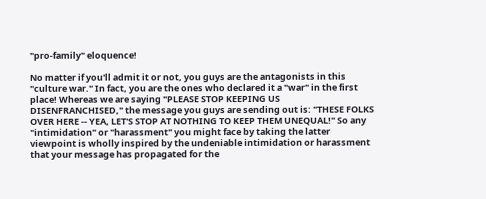"pro-family" eloquence!

No matter if you'll admit it or not, you guys are the antagonists in this "culture war." In fact, you are the ones who declared it a "war" in the first place! Whereas we are saying "PLEASE STOP KEEPING US DISENFRANCHISED," the message you guys are sending out is: "THESE FOLKS OVER HERE -- YEA, LET'S STOP AT NOTHING TO KEEP THEM UNEQUAL!" So any "intimidation" or "harassment" you might face by taking the latter viewpoint is wholly inspired by the undeniable intimidation or harassment that your message has propagated for the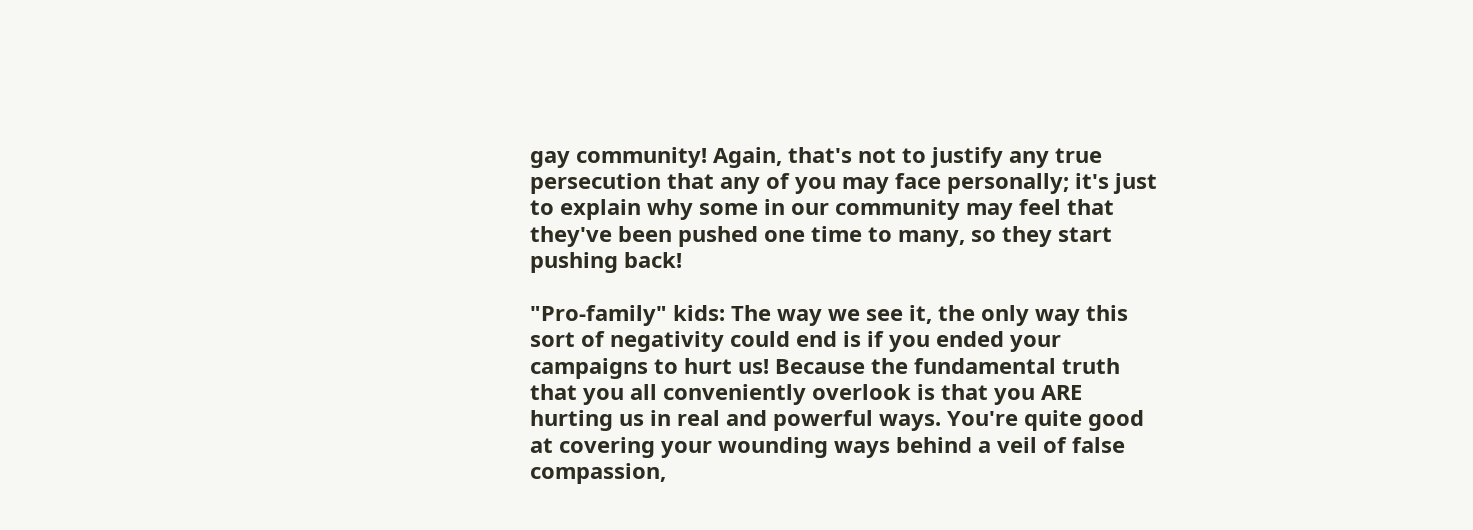gay community! Again, that's not to justify any true persecution that any of you may face personally; it's just to explain why some in our community may feel that they've been pushed one time to many, so they start pushing back!

"Pro-family" kids: The way we see it, the only way this sort of negativity could end is if you ended your campaigns to hurt us! Because the fundamental truth that you all conveniently overlook is that you ARE hurting us in real and powerful ways. You're quite good at covering your wounding ways behind a veil of false compassion,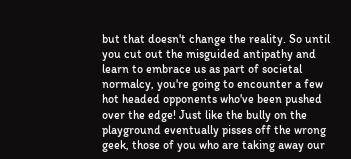but that doesn't change the reality. So until you cut out the misguided antipathy and learn to embrace us as part of societal normalcy, you're going to encounter a few hot headed opponents who've been pushed over the edge! Just like the bully on the playground eventually pisses off the wrong geek, those of you who are taking away our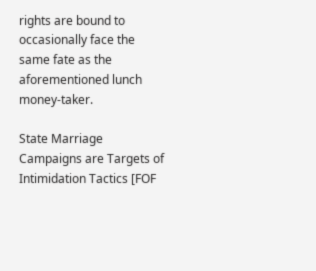rights are bound to occasionally face the same fate as the aforementioned lunch money-taker.

State Marriage Campaigns are Targets of Intimidation Tactics [FOF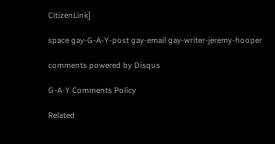CitizenLink]

space gay-G-A-Y-post gay-email gay-writer-jeremy-hooper

comments powered by Disqus

G-A-Y Comments Policy

Related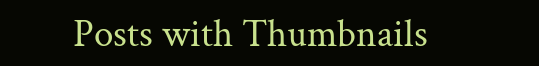Posts with Thumbnails